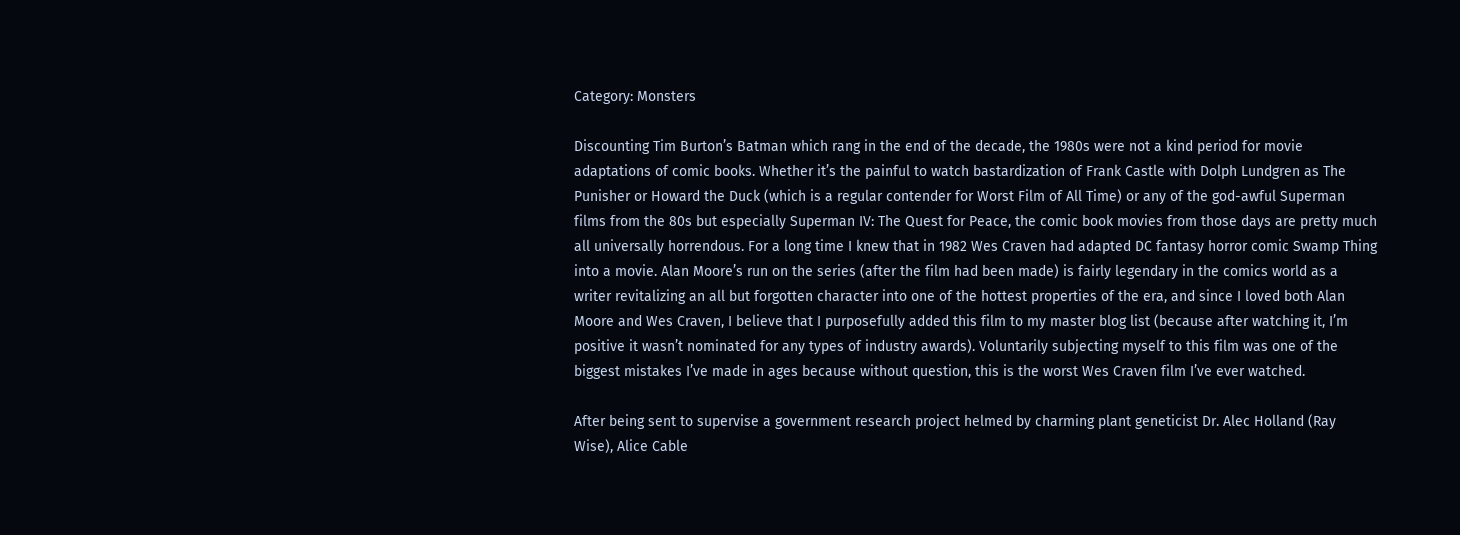Category: Monsters

Discounting Tim Burton’s Batman which rang in the end of the decade, the 1980s were not a kind period for movie adaptations of comic books. Whether it’s the painful to watch bastardization of Frank Castle with Dolph Lundgren as The Punisher or Howard the Duck (which is a regular contender for Worst Film of All Time) or any of the god-awful Superman films from the 80s but especially Superman IV: The Quest for Peace, the comic book movies from those days are pretty much all universally horrendous. For a long time I knew that in 1982 Wes Craven had adapted DC fantasy horror comic Swamp Thing into a movie. Alan Moore’s run on the series (after the film had been made) is fairly legendary in the comics world as a writer revitalizing an all but forgotten character into one of the hottest properties of the era, and since I loved both Alan Moore and Wes Craven, I believe that I purposefully added this film to my master blog list (because after watching it, I’m positive it wasn’t nominated for any types of industry awards). Voluntarily subjecting myself to this film was one of the biggest mistakes I’ve made in ages because without question, this is the worst Wes Craven film I’ve ever watched.

After being sent to supervise a government research project helmed by charming plant geneticist Dr. Alec Holland (Ray Wise), Alice Cable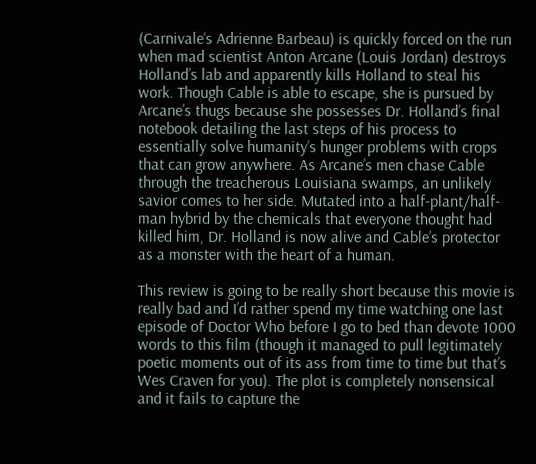(Carnivale‘s Adrienne Barbeau) is quickly forced on the run when mad scientist Anton Arcane (Louis Jordan) destroys Holland’s lab and apparently kills Holland to steal his work. Though Cable is able to escape, she is pursued by Arcane’s thugs because she possesses Dr. Holland’s final notebook detailing the last steps of his process to essentially solve humanity’s hunger problems with crops that can grow anywhere. As Arcane’s men chase Cable through the treacherous Louisiana swamps, an unlikely savior comes to her side. Mutated into a half-plant/half-man hybrid by the chemicals that everyone thought had killed him, Dr. Holland is now alive and Cable’s protector as a monster with the heart of a human.

This review is going to be really short because this movie is really bad and I’d rather spend my time watching one last episode of Doctor Who before I go to bed than devote 1000 words to this film (though it managed to pull legitimately poetic moments out of its ass from time to time but that’s Wes Craven for you). The plot is completely nonsensical and it fails to capture the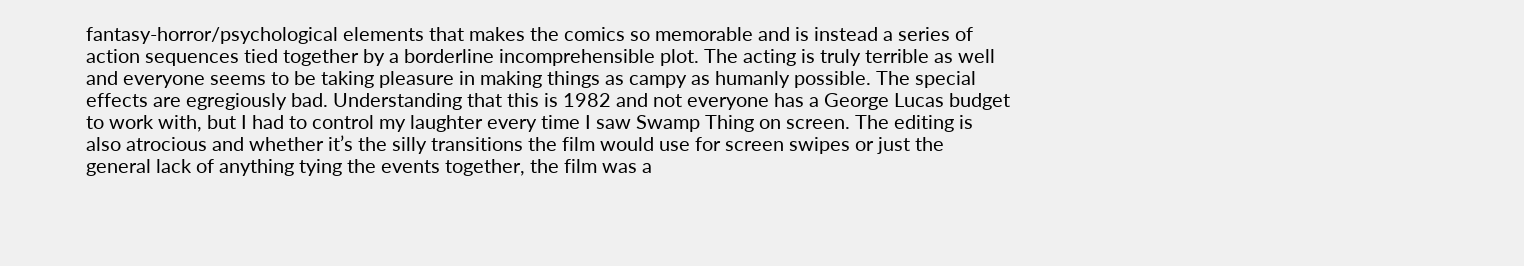fantasy-horror/psychological elements that makes the comics so memorable and is instead a series of action sequences tied together by a borderline incomprehensible plot. The acting is truly terrible as well and everyone seems to be taking pleasure in making things as campy as humanly possible. The special effects are egregiously bad. Understanding that this is 1982 and not everyone has a George Lucas budget to work with, but I had to control my laughter every time I saw Swamp Thing on screen. The editing is also atrocious and whether it’s the silly transitions the film would use for screen swipes or just the general lack of anything tying the events together, the film was a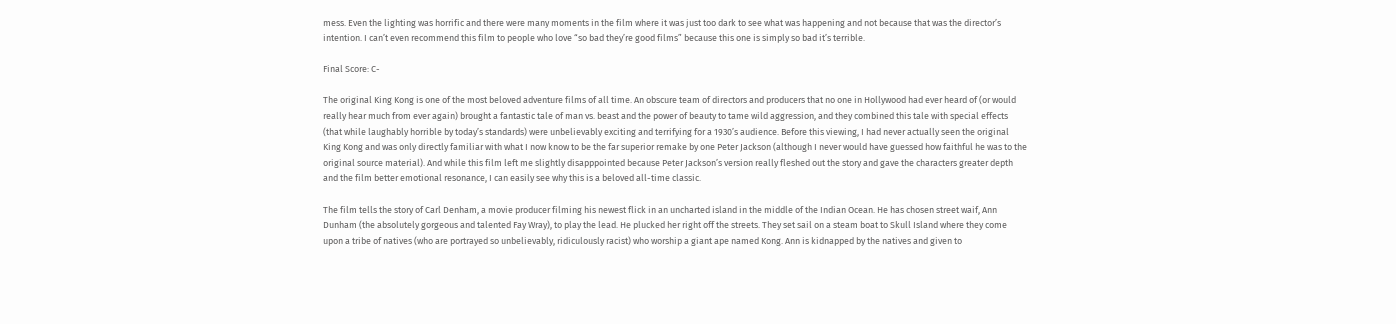mess. Even the lighting was horrific and there were many moments in the film where it was just too dark to see what was happening and not because that was the director’s intention. I can’t even recommend this film to people who love “so bad they’re good films” because this one is simply so bad it’s terrible.

Final Score: C-

The original King Kong is one of the most beloved adventure films of all time. An obscure team of directors and producers that no one in Hollywood had ever heard of (or would really hear much from ever again) brought a fantastic tale of man vs. beast and the power of beauty to tame wild aggression, and they combined this tale with special effects (that while laughably horrible by today’s standards) were unbelievably exciting and terrifying for a 1930’s audience. Before this viewing, I had never actually seen the original King Kong and was only directly familiar with what I now know to be the far superior remake by one Peter Jackson (although I never would have guessed how faithful he was to the original source material). And while this film left me slightly disapppointed because Peter Jackson’s version really fleshed out the story and gave the characters greater depth and the film better emotional resonance, I can easily see why this is a beloved all-time classic.

The film tells the story of Carl Denham, a movie producer filming his newest flick in an uncharted island in the middle of the Indian Ocean. He has chosen street waif, Ann Dunham (the absolutely gorgeous and talented Fay Wray), to play the lead. He plucked her right off the streets. They set sail on a steam boat to Skull Island where they come upon a tribe of natives (who are portrayed so unbelievably, ridiculously racist) who worship a giant ape named Kong. Ann is kidnapped by the natives and given to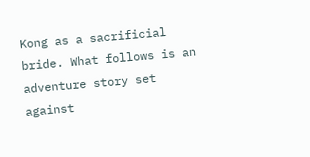Kong as a sacrificial bride. What follows is an adventure story set against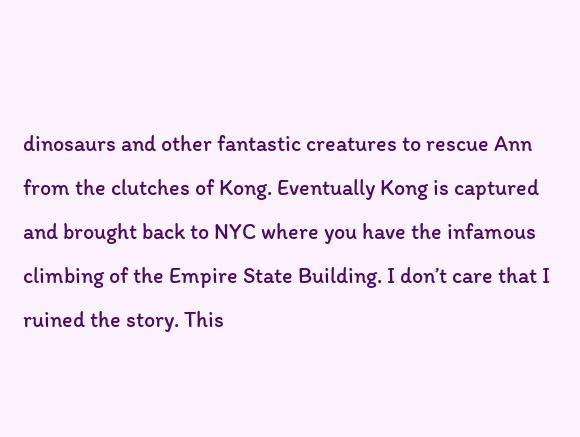dinosaurs and other fantastic creatures to rescue Ann from the clutches of Kong. Eventually Kong is captured and brought back to NYC where you have the infamous climbing of the Empire State Building. I don’t care that I ruined the story. This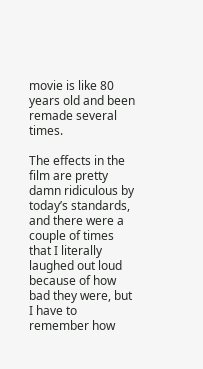movie is like 80 years old and been remade several times.

The effects in the film are pretty damn ridiculous by today’s standards, and there were a couple of times that I literally laughed out loud because of how bad they were, but I have to remember how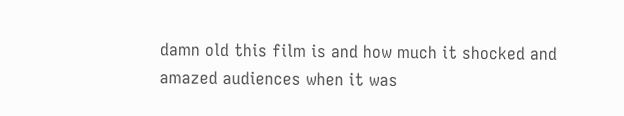damn old this film is and how much it shocked and amazed audiences when it was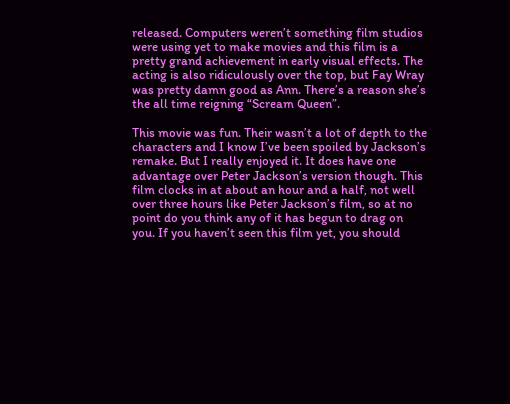released. Computers weren’t something film studios were using yet to make movies and this film is a pretty grand achievement in early visual effects. The acting is also ridiculously over the top, but Fay Wray was pretty damn good as Ann. There’s a reason she’s the all time reigning “Scream Queen”.

This movie was fun. Their wasn’t a lot of depth to the characters and I know I’ve been spoiled by Jackson’s remake. But I really enjoyed it. It does have one advantage over Peter Jackson’s version though. This film clocks in at about an hour and a half, not well over three hours like Peter Jackson’s film, so at no point do you think any of it has begun to drag on you. If you haven’t seen this film yet, you should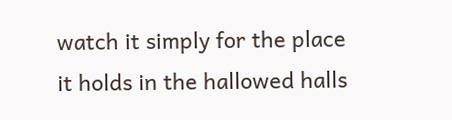watch it simply for the place it holds in the hallowed halls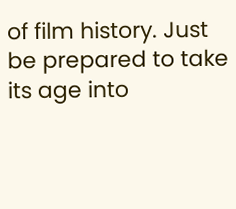of film history. Just be prepared to take its age into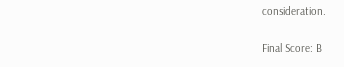consideration.

Final Score: B